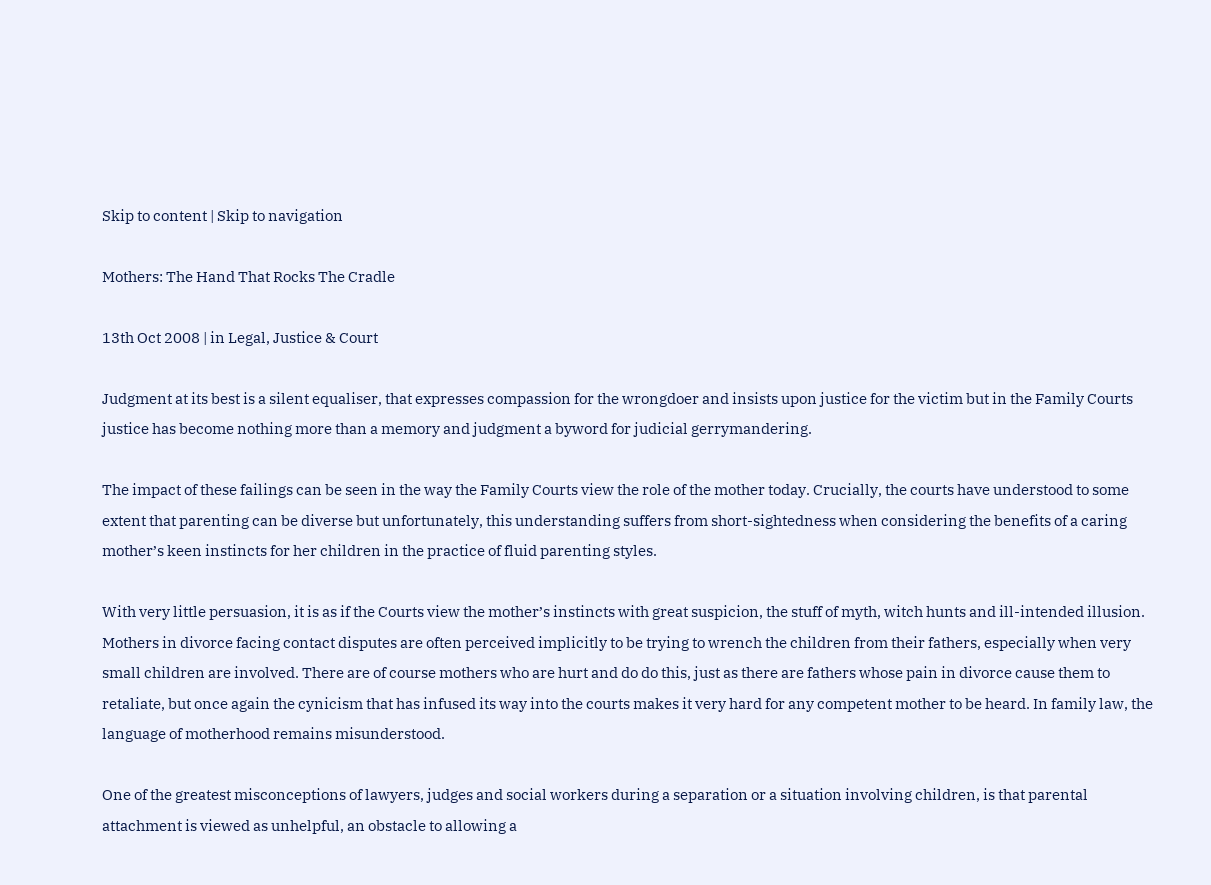Skip to content | Skip to navigation

Mothers: The Hand That Rocks The Cradle

13th Oct 2008 | in Legal, Justice & Court

Judgment at its best is a silent equaliser, that expresses compassion for the wrongdoer and insists upon justice for the victim but in the Family Courts justice has become nothing more than a memory and judgment a byword for judicial gerrymandering.

The impact of these failings can be seen in the way the Family Courts view the role of the mother today. Crucially, the courts have understood to some extent that parenting can be diverse but unfortunately, this understanding suffers from short-sightedness when considering the benefits of a caring mother’s keen instincts for her children in the practice of fluid parenting styles.

With very little persuasion, it is as if the Courts view the mother’s instincts with great suspicion, the stuff of myth, witch hunts and ill-intended illusion. Mothers in divorce facing contact disputes are often perceived implicitly to be trying to wrench the children from their fathers, especially when very small children are involved. There are of course mothers who are hurt and do do this, just as there are fathers whose pain in divorce cause them to retaliate, but once again the cynicism that has infused its way into the courts makes it very hard for any competent mother to be heard. In family law, the language of motherhood remains misunderstood.

One of the greatest misconceptions of lawyers, judges and social workers during a separation or a situation involving children, is that parental attachment is viewed as unhelpful, an obstacle to allowing a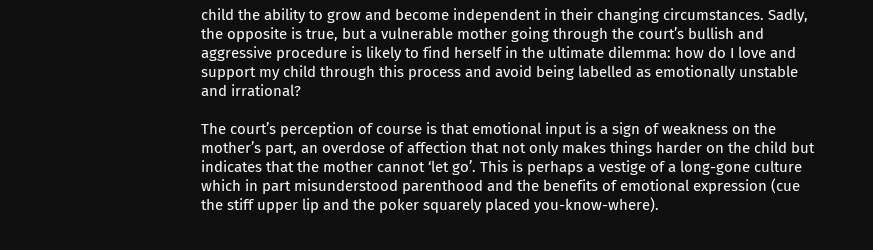child the ability to grow and become independent in their changing circumstances. Sadly, the opposite is true, but a vulnerable mother going through the court’s bullish and aggressive procedure is likely to find herself in the ultimate dilemma: how do I love and support my child through this process and avoid being labelled as emotionally unstable and irrational?

The court’s perception of course is that emotional input is a sign of weakness on the mother’s part, an overdose of affection that not only makes things harder on the child but indicates that the mother cannot ‘let go’. This is perhaps a vestige of a long-gone culture which in part misunderstood parenthood and the benefits of emotional expression (cue the stiff upper lip and the poker squarely placed you-know-where).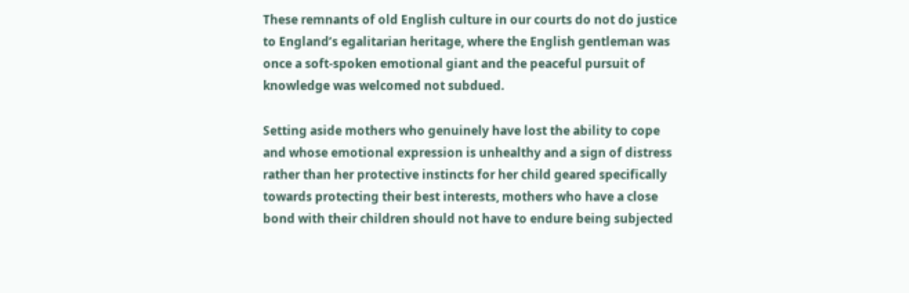These remnants of old English culture in our courts do not do justice to England’s egalitarian heritage, where the English gentleman was once a soft-spoken emotional giant and the peaceful pursuit of knowledge was welcomed not subdued.

Setting aside mothers who genuinely have lost the ability to cope and whose emotional expression is unhealthy and a sign of distress rather than her protective instincts for her child geared specifically towards protecting their best interests, mothers who have a close bond with their children should not have to endure being subjected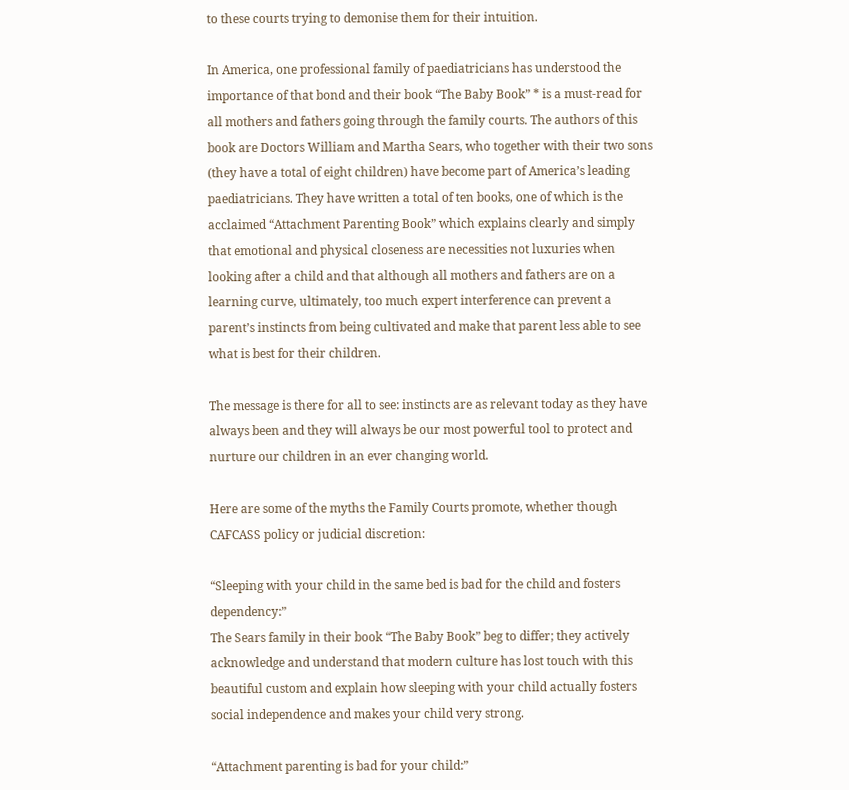to these courts trying to demonise them for their intuition.

In America, one professional family of paediatricians has understood the importance of that bond and their book “The Baby Book” * is a must-read for all mothers and fathers going through the family courts. The authors of this book are Doctors William and Martha Sears, who together with their two sons (they have a total of eight children) have become part of America’s leading paediatricians. They have written a total of ten books, one of which is the acclaimed “Attachment Parenting Book” which explains clearly and simply that emotional and physical closeness are necessities not luxuries when looking after a child and that although all mothers and fathers are on a learning curve, ultimately, too much expert interference can prevent a parent’s instincts from being cultivated and make that parent less able to see what is best for their children.

The message is there for all to see: instincts are as relevant today as they have always been and they will always be our most powerful tool to protect and nurture our children in an ever changing world.

Here are some of the myths the Family Courts promote, whether though CAFCASS policy or judicial discretion:

“Sleeping with your child in the same bed is bad for the child and fosters dependency:”
The Sears family in their book “The Baby Book” beg to differ; they actively acknowledge and understand that modern culture has lost touch with this beautiful custom and explain how sleeping with your child actually fosters social independence and makes your child very strong.

“Attachment parenting is bad for your child:”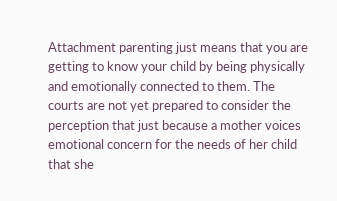Attachment parenting just means that you are getting to know your child by being physically and emotionally connected to them. The courts are not yet prepared to consider the perception that just because a mother voices emotional concern for the needs of her child that she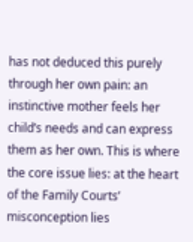has not deduced this purely through her own pain: an instinctive mother feels her child’s needs and can express them as her own. This is where the core issue lies: at the heart of the Family Courts’ misconception lies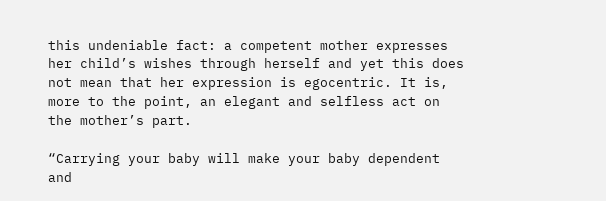this undeniable fact: a competent mother expresses her child’s wishes through herself and yet this does not mean that her expression is egocentric. It is, more to the point, an elegant and selfless act on the mother’s part.

“Carrying your baby will make your baby dependent and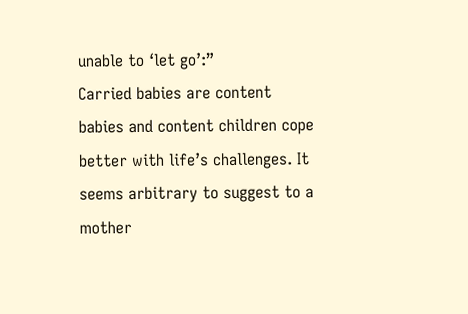unable to ‘let go’:”
Carried babies are content babies and content children cope better with life’s challenges. It seems arbitrary to suggest to a mother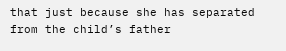that just because she has separated from the child’s father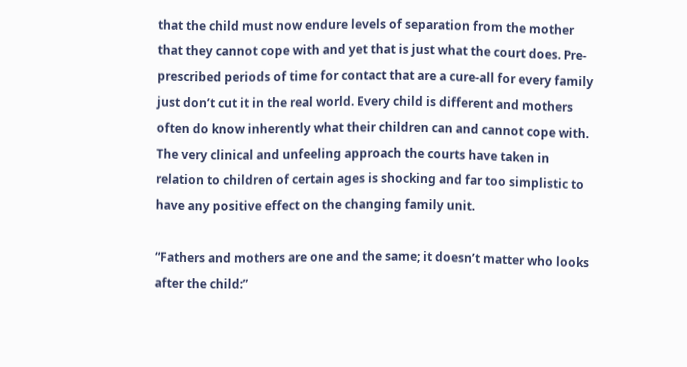that the child must now endure levels of separation from the mother that they cannot cope with and yet that is just what the court does. Pre-prescribed periods of time for contact that are a cure-all for every family just don’t cut it in the real world. Every child is different and mothers often do know inherently what their children can and cannot cope with. The very clinical and unfeeling approach the courts have taken in relation to children of certain ages is shocking and far too simplistic to have any positive effect on the changing family unit.

“Fathers and mothers are one and the same; it doesn’t matter who looks after the child:”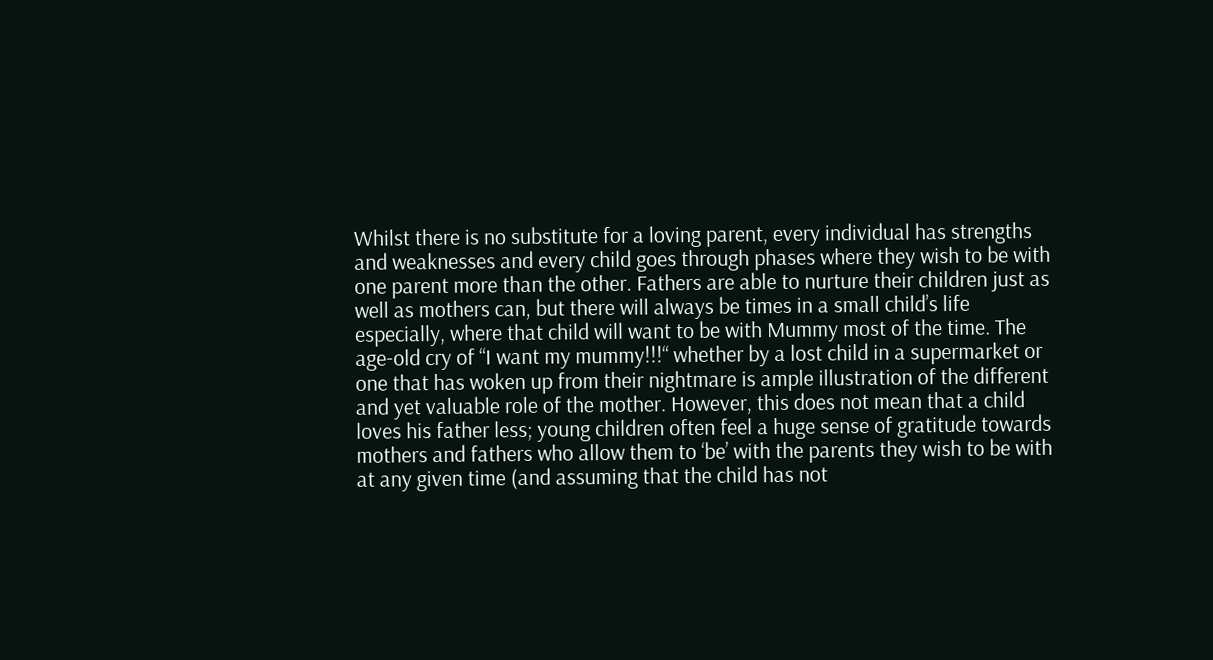Whilst there is no substitute for a loving parent, every individual has strengths and weaknesses and every child goes through phases where they wish to be with one parent more than the other. Fathers are able to nurture their children just as well as mothers can, but there will always be times in a small child’s life especially, where that child will want to be with Mummy most of the time. The age-old cry of “I want my mummy!!!“ whether by a lost child in a supermarket or one that has woken up from their nightmare is ample illustration of the different and yet valuable role of the mother. However, this does not mean that a child loves his father less; young children often feel a huge sense of gratitude towards mothers and fathers who allow them to ‘be’ with the parents they wish to be with at any given time (and assuming that the child has not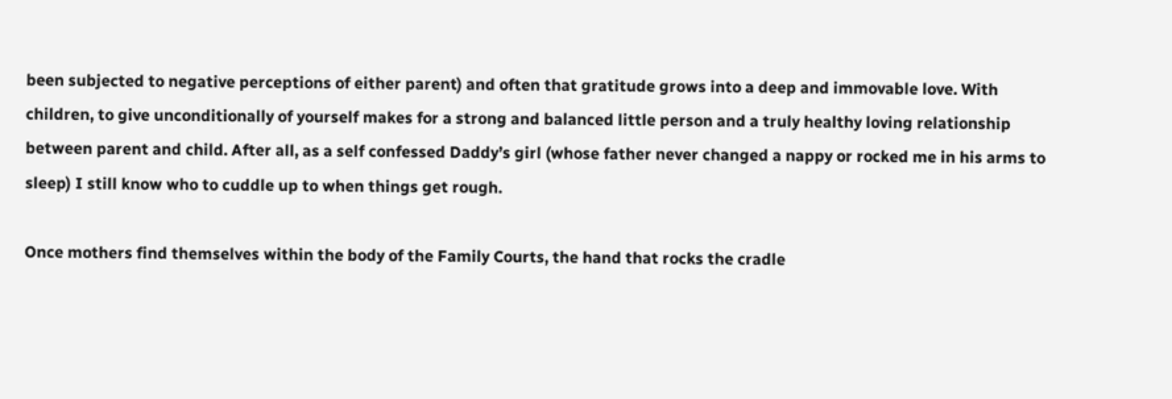been subjected to negative perceptions of either parent) and often that gratitude grows into a deep and immovable love. With children, to give unconditionally of yourself makes for a strong and balanced little person and a truly healthy loving relationship between parent and child. After all, as a self confessed Daddy’s girl (whose father never changed a nappy or rocked me in his arms to sleep) I still know who to cuddle up to when things get rough.

Once mothers find themselves within the body of the Family Courts, the hand that rocks the cradle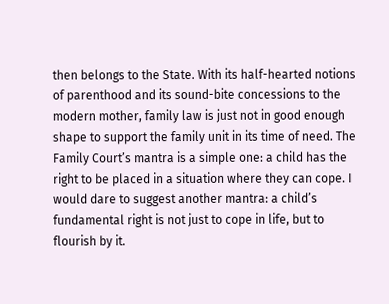then belongs to the State. With its half-hearted notions of parenthood and its sound-bite concessions to the modern mother, family law is just not in good enough shape to support the family unit in its time of need. The Family Court’s mantra is a simple one: a child has the right to be placed in a situation where they can cope. I would dare to suggest another mantra: a child’s fundamental right is not just to cope in life, but to flourish by it.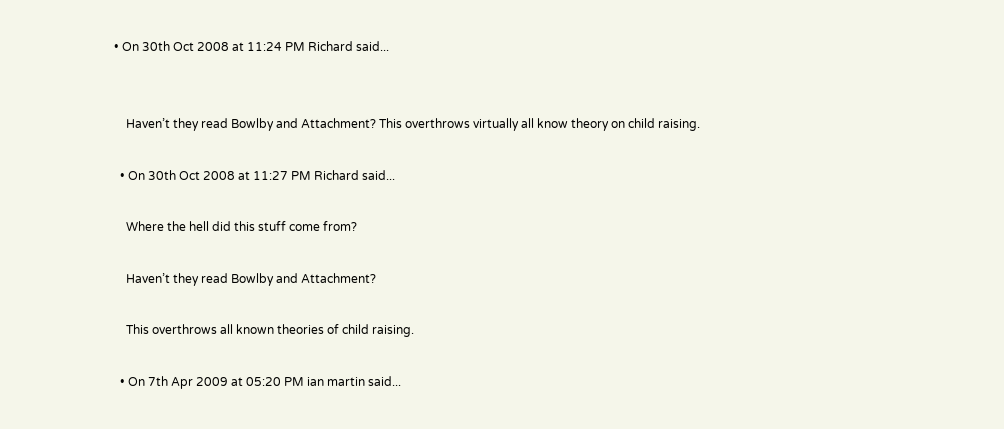• On 30th Oct 2008 at 11:24 PM Richard said...


    Haven’t they read Bowlby and Attachment? This overthrows virtually all know theory on child raising.

  • On 30th Oct 2008 at 11:27 PM Richard said...

    Where the hell did this stuff come from?

    Haven’t they read Bowlby and Attachment?

    This overthrows all known theories of child raising.

  • On 7th Apr 2009 at 05:20 PM ian martin said...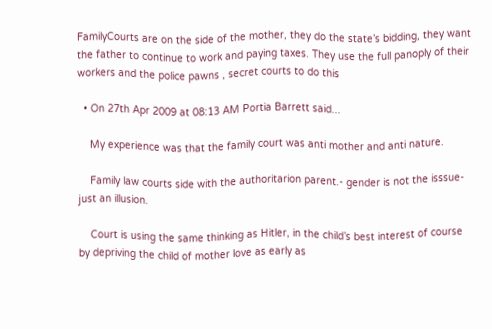FamilyCourts are on the side of the mother, they do the state’s bidding, they want the father to continue to work and paying taxes. They use the full panoply of their workers and the police pawns , secret courts to do this

  • On 27th Apr 2009 at 08:13 AM Portia Barrett said...

    My experience was that the family court was anti mother and anti nature.

    Family law courts side with the authoritarion parent.- gender is not the isssue- just an illusion.

    Court is using the same thinking as Hitler, in the child’s best interest of course by depriving the child of mother love as early as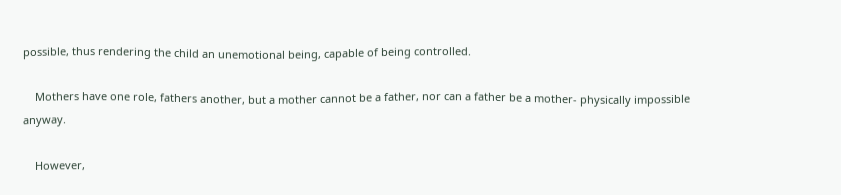possible, thus rendering the child an unemotional being, capable of being controlled.

    Mothers have one role, fathers another, but a mother cannot be a father, nor can a father be a mother- physically impossible anyway.

    However,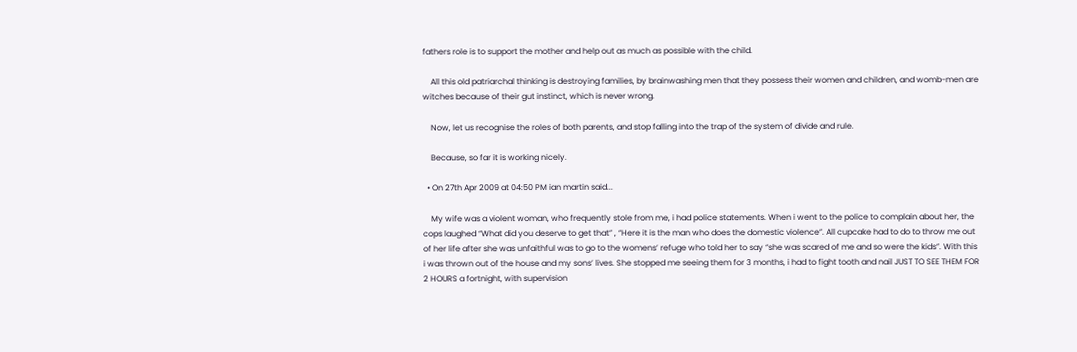fathers role is to support the mother and help out as much as possible with the child.

    All this old patriarchal thinking is destroying families, by brainwashing men that they possess their women and children, and womb-men are witches because of their gut instinct, which is never wrong.

    Now, let us recognise the roles of both parents, and stop falling into the trap of the system of divide and rule.

    Because, so far it is working nicely.

  • On 27th Apr 2009 at 04:50 PM ian martin said...

    My wife was a violent woman, who frequently stole from me, i had police statements. When i went to the police to complain about her, the cops laughed “What did you deserve to get that” , “Here it is the man who does the domestic violence”. All cupcake had to do to throw me out of her life after she was unfaithful was to go to the womens’ refuge who told her to say “she was scared of me and so were the kids”. With this i was thrown out of the house and my sons’ lives. She stopped me seeing them for 3 months, i had to fight tooth and nail JUST TO SEE THEM FOR 2 HOURS a fortnight, with supervision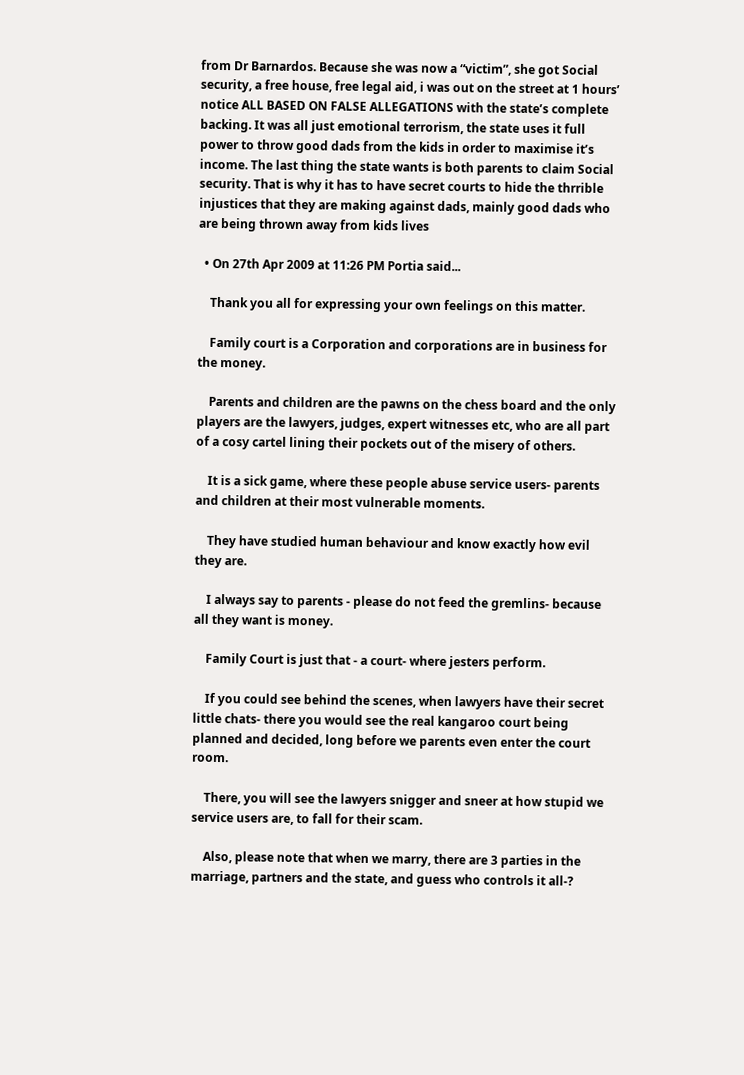from Dr Barnardos. Because she was now a “victim”, she got Social security, a free house, free legal aid, i was out on the street at 1 hours’ notice ALL BASED ON FALSE ALLEGATIONS with the state’s complete backing. It was all just emotional terrorism, the state uses it full power to throw good dads from the kids in order to maximise it’s income. The last thing the state wants is both parents to claim Social security. That is why it has to have secret courts to hide the thrrible injustices that they are making against dads, mainly good dads who are being thrown away from kids lives

  • On 27th Apr 2009 at 11:26 PM Portia said...

    Thank you all for expressing your own feelings on this matter.

    Family court is a Corporation and corporations are in business for the money.

    Parents and children are the pawns on the chess board and the only players are the lawyers, judges, expert witnesses etc, who are all part of a cosy cartel lining their pockets out of the misery of others.

    It is a sick game, where these people abuse service users- parents and children at their most vulnerable moments.

    They have studied human behaviour and know exactly how evil they are.

    I always say to parents - please do not feed the gremlins- because all they want is money.

    Family Court is just that - a court- where jesters perform.

    If you could see behind the scenes, when lawyers have their secret little chats- there you would see the real kangaroo court being planned and decided, long before we parents even enter the court room.

    There, you will see the lawyers snigger and sneer at how stupid we service users are, to fall for their scam.

    Also, please note that when we marry, there are 3 parties in the marriage, partners and the state, and guess who controls it all-?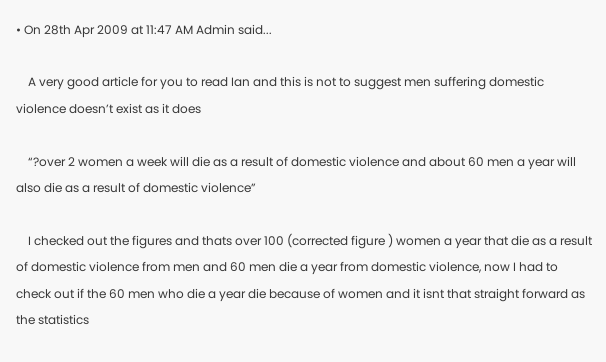• On 28th Apr 2009 at 11:47 AM Admin said...

    A very good article for you to read Ian and this is not to suggest men suffering domestic violence doesn’t exist as it does

    “?over 2 women a week will die as a result of domestic violence and about 60 men a year will also die as a result of domestic violence”

    I checked out the figures and thats over 100 (corrected figure ) women a year that die as a result of domestic violence from men and 60 men die a year from domestic violence, now I had to check out if the 60 men who die a year die because of women and it isnt that straight forward as the statistics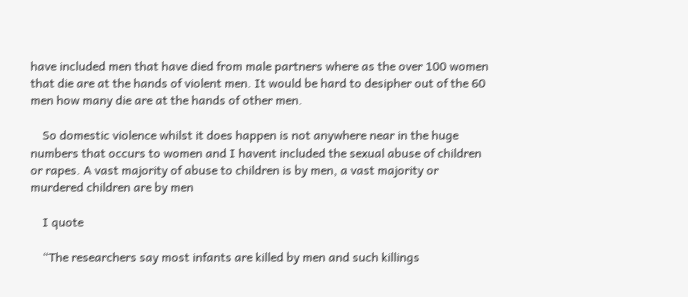have included men that have died from male partners where as the over 100 women that die are at the hands of violent men. It would be hard to desipher out of the 60 men how many die are at the hands of other men.

    So domestic violence whilst it does happen is not anywhere near in the huge numbers that occurs to women and I havent included the sexual abuse of children or rapes. A vast majority of abuse to children is by men, a vast majority or murdered children are by men

    I quote

    “The researchers say most infants are killed by men and such killings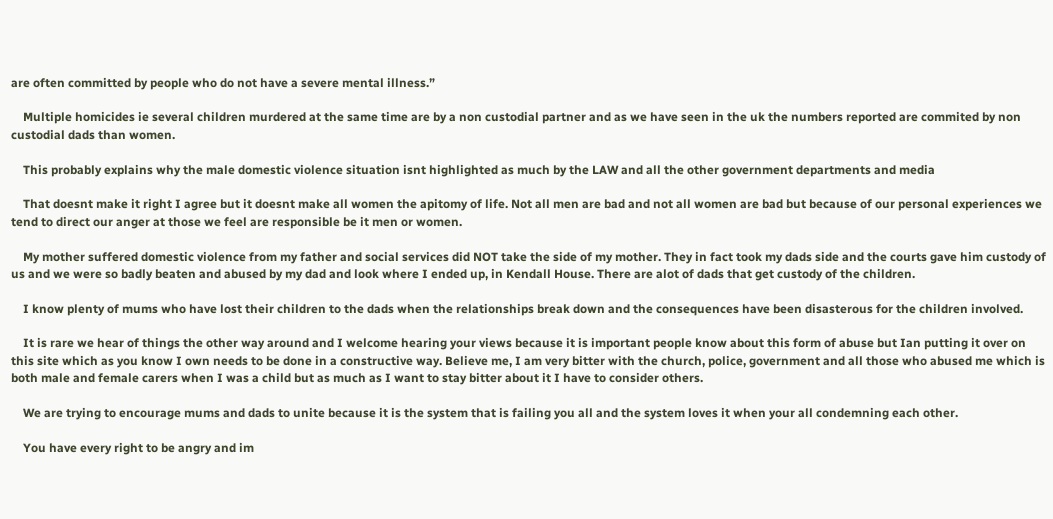are often committed by people who do not have a severe mental illness.”

    Multiple homicides ie several children murdered at the same time are by a non custodial partner and as we have seen in the uk the numbers reported are commited by non custodial dads than women.

    This probably explains why the male domestic violence situation isnt highlighted as much by the LAW and all the other government departments and media

    That doesnt make it right I agree but it doesnt make all women the apitomy of life. Not all men are bad and not all women are bad but because of our personal experiences we tend to direct our anger at those we feel are responsible be it men or women.

    My mother suffered domestic violence from my father and social services did NOT take the side of my mother. They in fact took my dads side and the courts gave him custody of us and we were so badly beaten and abused by my dad and look where I ended up, in Kendall House. There are alot of dads that get custody of the children.

    I know plenty of mums who have lost their children to the dads when the relationships break down and the consequences have been disasterous for the children involved.

    It is rare we hear of things the other way around and I welcome hearing your views because it is important people know about this form of abuse but Ian putting it over on this site which as you know I own needs to be done in a constructive way. Believe me, I am very bitter with the church, police, government and all those who abused me which is both male and female carers when I was a child but as much as I want to stay bitter about it I have to consider others.

    We are trying to encourage mums and dads to unite because it is the system that is failing you all and the system loves it when your all condemning each other.

    You have every right to be angry and im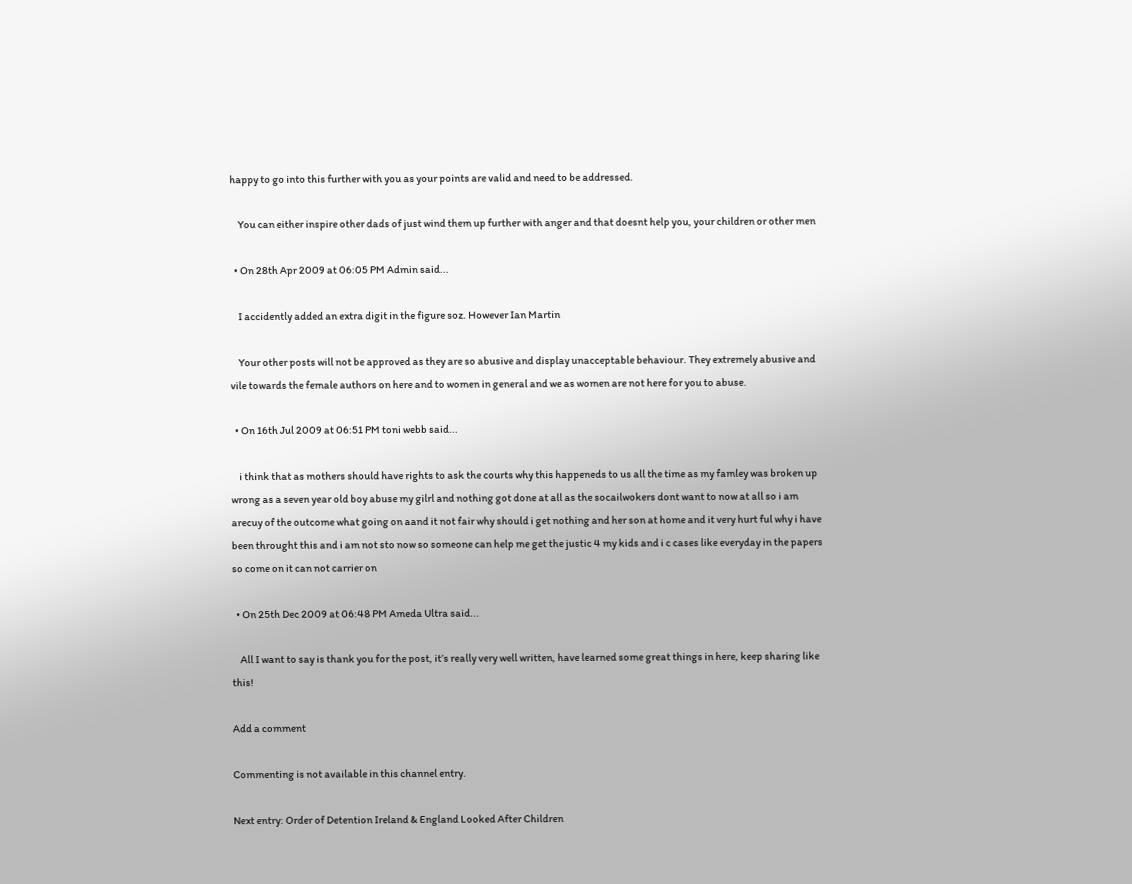happy to go into this further with you as your points are valid and need to be addressed.

    You can either inspire other dads of just wind them up further with anger and that doesnt help you, your children or other men

  • On 28th Apr 2009 at 06:05 PM Admin said...

    I accidently added an extra digit in the figure soz. However Ian Martin

    Your other posts will not be approved as they are so abusive and display unacceptable behaviour. They extremely abusive and vile towards the female authors on here and to women in general and we as women are not here for you to abuse.

  • On 16th Jul 2009 at 06:51 PM toni webb said...

    i think that as mothers should have rights to ask the courts why this happeneds to us all the time as my famley was broken up wrong as a seven year old boy abuse my gilrl and nothing got done at all as the socailwokers dont want to now at all so i am arecuy of the outcome what going on aand it not fair why should i get nothing and her son at home and it very hurt ful why i have been throught this and i am not sto now so someone can help me get the justic 4 my kids and i c cases like everyday in the papers so come on it can not carrier on

  • On 25th Dec 2009 at 06:48 PM Ameda Ultra said...

    All I want to say is thank you for the post, it’s really very well written, have learned some great things in here, keep sharing like this!

Add a comment

Commenting is not available in this channel entry.

Next entry: Order of Detention Ireland & England Looked After Children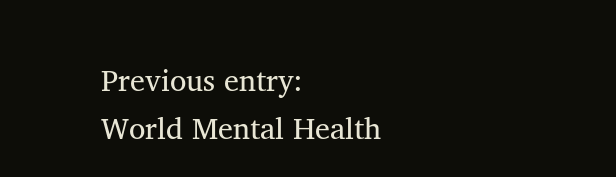Previous entry: World Mental Health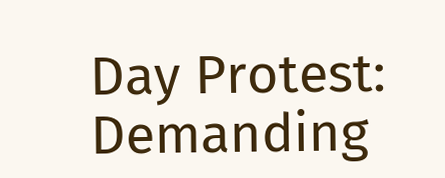Day Protest: Demanding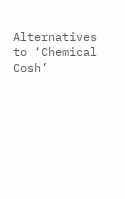Alternatives to ‘Chemical Cosh’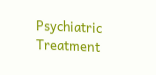Psychiatric Treatment